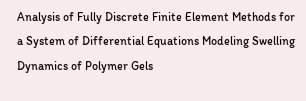Analysis of Fully Discrete Finite Element Methods for a System of Differential Equations Modeling Swelling Dynamics of Polymer Gels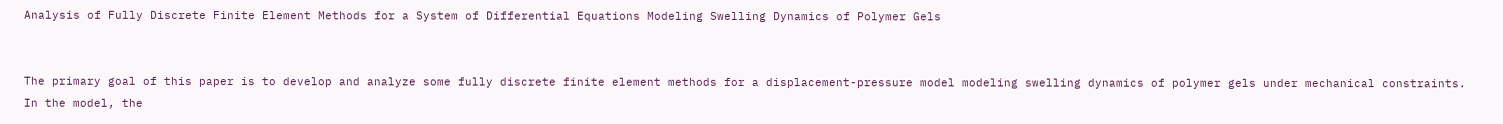Analysis of Fully Discrete Finite Element Methods for a System of Differential Equations Modeling Swelling Dynamics of Polymer Gels


The primary goal of this paper is to develop and analyze some fully discrete finite element methods for a displacement-pressure model modeling swelling dynamics of polymer gels under mechanical constraints. In the model, the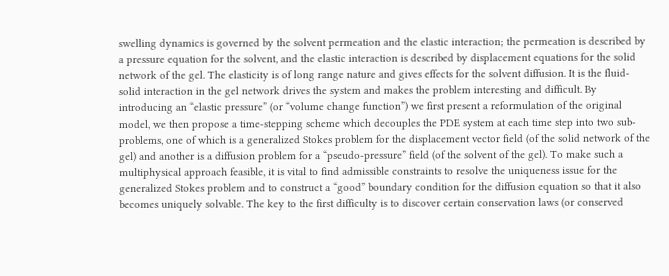swelling dynamics is governed by the solvent permeation and the elastic interaction; the permeation is described by a pressure equation for the solvent, and the elastic interaction is described by displacement equations for the solid network of the gel. The elasticity is of long range nature and gives effects for the solvent diffusion. It is the fluid-solid interaction in the gel network drives the system and makes the problem interesting and difficult. By introducing an “elastic pressure” (or “volume change function”) we first present a reformulation of the original model, we then propose a time-stepping scheme which decouples the PDE system at each time step into two sub-problems, one of which is a generalized Stokes problem for the displacement vector field (of the solid network of the gel) and another is a diffusion problem for a “pseudo-pressure” field (of the solvent of the gel). To make such a multiphysical approach feasible, it is vital to find admissible constraints to resolve the uniqueness issue for the generalized Stokes problem and to construct a “good” boundary condition for the diffusion equation so that it also becomes uniquely solvable. The key to the first difficulty is to discover certain conservation laws (or conserved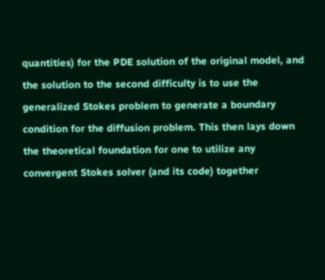quantities) for the PDE solution of the original model, and the solution to the second difficulty is to use the generalized Stokes problem to generate a boundary condition for the diffusion problem. This then lays down the theoretical foundation for one to utilize any convergent Stokes solver (and its code) together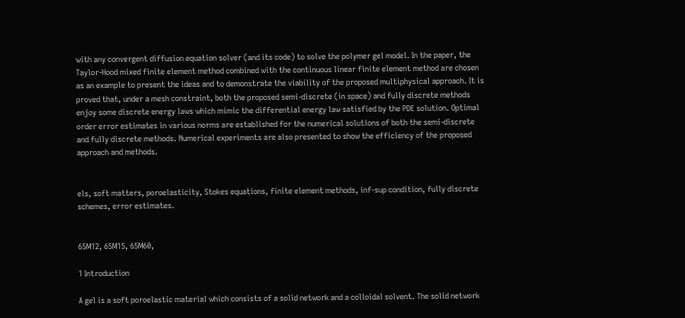with any convergent diffusion equation solver (and its code) to solve the polymer gel model. In the paper, the Taylor-Hood mixed finite element method combined with the continuous linear finite element method are chosen as an example to present the ideas and to demonstrate the viability of the proposed multiphysical approach. It is proved that, under a mesh constraint, both the proposed semi-discrete (in space) and fully discrete methods enjoy some discrete energy laws which mimic the differential energy law satisfied by the PDE solution. Optimal order error estimates in various norms are established for the numerical solutions of both the semi-discrete and fully discrete methods. Numerical experiments are also presented to show the efficiency of the proposed approach and methods.


els, soft matters, poroelasticity, Stokes equations, finite element methods, inf-sup condition, fully discrete schemes, error estimates.


65M12, 65M15, 65M60,

1 Introduction

A gel is a soft poroelastic material which consists of a solid network and a colloidal solvent. The solid network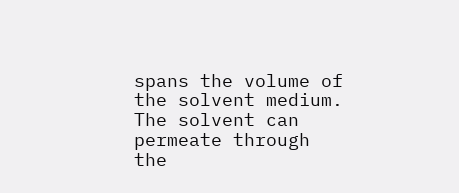spans the volume of the solvent medium. The solvent can permeate through the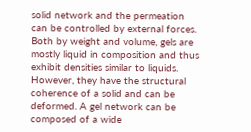solid network and the permeation can be controlled by external forces. Both by weight and volume, gels are mostly liquid in composition and thus exhibit densities similar to liquids. However, they have the structural coherence of a solid and can be deformed. A gel network can be composed of a wide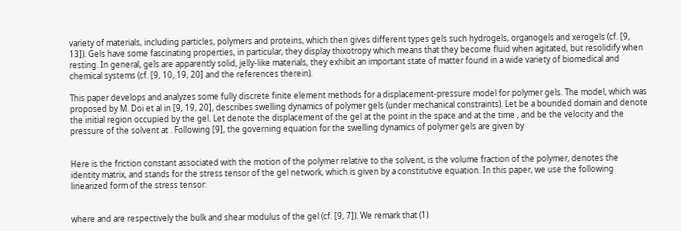variety of materials, including particles, polymers and proteins, which then gives different types gels such hydrogels, organogels and xerogels (cf. [9, 13]). Gels have some fascinating properties, in particular, they display thixotropy which means that they become fluid when agitated, but resolidify when resting. In general, gels are apparently solid, jelly-like materials, they exhibit an important state of matter found in a wide variety of biomedical and chemical systems (cf. [9, 10, 19, 20] and the references therein).

This paper develops and analyzes some fully discrete finite element methods for a displacement-pressure model for polymer gels. The model, which was proposed by M. Doi et al in [9, 19, 20], describes swelling dynamics of polymer gels (under mechanical constraints). Let be a bounded domain and denote the initial region occupied by the gel. Let denote the displacement of the gel at the point in the space and at the time , and be the velocity and the pressure of the solvent at . Following [9], the governing equation for the swelling dynamics of polymer gels are given by


Here is the friction constant associated with the motion of the polymer relative to the solvent, is the volume fraction of the polymer, denotes the identity matrix, and stands for the stress tensor of the gel network, which is given by a constitutive equation. In this paper, we use the following linearized form of the stress tensor:


where and are respectively the bulk and shear modulus of the gel (cf. [9, 7]). We remark that (1)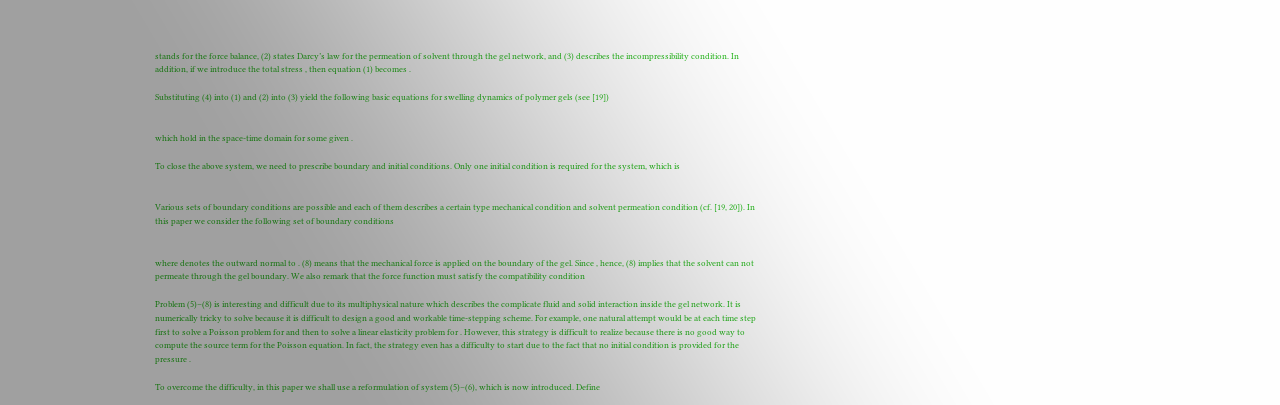stands for the force balance, (2) states Darcy’s law for the permeation of solvent through the gel network, and (3) describes the incompressibility condition. In addition, if we introduce the total stress , then equation (1) becomes .

Substituting (4) into (1) and (2) into (3) yield the following basic equations for swelling dynamics of polymer gels (see [19])


which hold in the space-time domain for some given .

To close the above system, we need to prescribe boundary and initial conditions. Only one initial condition is required for the system, which is


Various sets of boundary conditions are possible and each of them describes a certain type mechanical condition and solvent permeation condition (cf. [19, 20]). In this paper we consider the following set of boundary conditions


where denotes the outward normal to . (8) means that the mechanical force is applied on the boundary of the gel. Since , hence, (8) implies that the solvent can not permeate through the gel boundary. We also remark that the force function must satisfy the compatibility condition

Problem (5)–(8) is interesting and difficult due to its multiphysical nature which describes the complicate fluid and solid interaction inside the gel network. It is numerically tricky to solve because it is difficult to design a good and workable time-stepping scheme. For example, one natural attempt would be at each time step first to solve a Poisson problem for and then to solve a linear elasticity problem for . However, this strategy is difficult to realize because there is no good way to compute the source term for the Poisson equation. In fact, the strategy even has a difficulty to start due to the fact that no initial condition is provided for the pressure .

To overcome the difficulty, in this paper we shall use a reformulation of system (5)–(6), which is now introduced. Define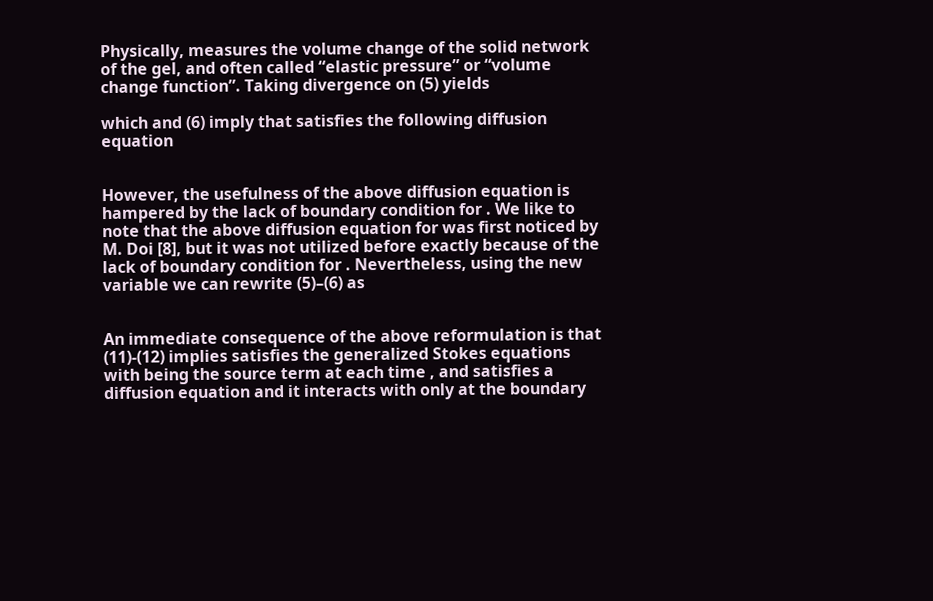Physically, measures the volume change of the solid network of the gel, and often called “elastic pressure” or “volume change function”. Taking divergence on (5) yields

which and (6) imply that satisfies the following diffusion equation


However, the usefulness of the above diffusion equation is hampered by the lack of boundary condition for . We like to note that the above diffusion equation for was first noticed by M. Doi [8], but it was not utilized before exactly because of the lack of boundary condition for . Nevertheless, using the new variable we can rewrite (5)–(6) as


An immediate consequence of the above reformulation is that (11)-(12) implies satisfies the generalized Stokes equations with being the source term at each time , and satisfies a diffusion equation and it interacts with only at the boundary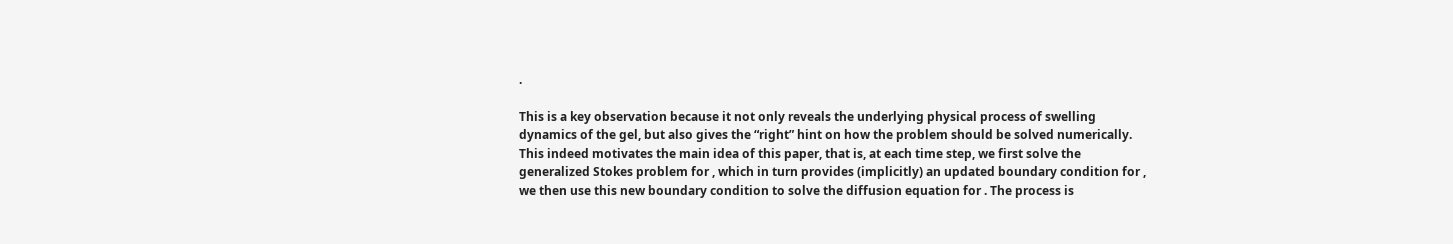.

This is a key observation because it not only reveals the underlying physical process of swelling dynamics of the gel, but also gives the “right” hint on how the problem should be solved numerically. This indeed motivates the main idea of this paper, that is, at each time step, we first solve the generalized Stokes problem for , which in turn provides (implicitly) an updated boundary condition for , we then use this new boundary condition to solve the diffusion equation for . The process is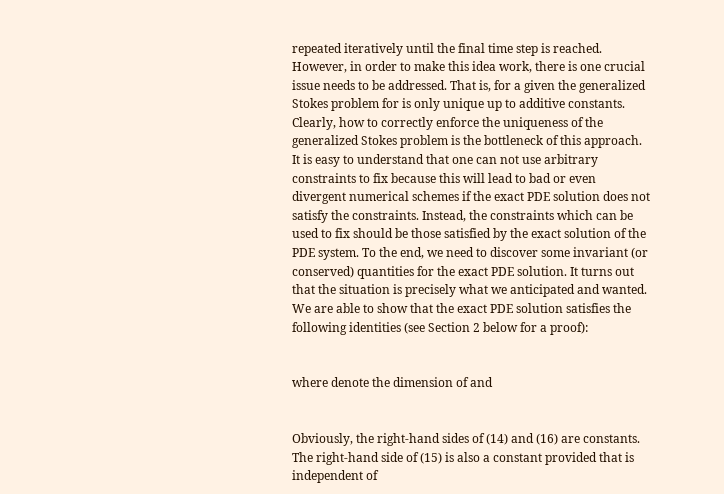repeated iteratively until the final time step is reached. However, in order to make this idea work, there is one crucial issue needs to be addressed. That is, for a given the generalized Stokes problem for is only unique up to additive constants. Clearly, how to correctly enforce the uniqueness of the generalized Stokes problem is the bottleneck of this approach. It is easy to understand that one can not use arbitrary constraints to fix because this will lead to bad or even divergent numerical schemes if the exact PDE solution does not satisfy the constraints. Instead, the constraints which can be used to fix should be those satisfied by the exact solution of the PDE system. To the end, we need to discover some invariant (or conserved) quantities for the exact PDE solution. It turns out that the situation is precisely what we anticipated and wanted. We are able to show that the exact PDE solution satisfies the following identities (see Section 2 below for a proof):


where denote the dimension of and


Obviously, the right-hand sides of (14) and (16) are constants. The right-hand side of (15) is also a constant provided that is independent of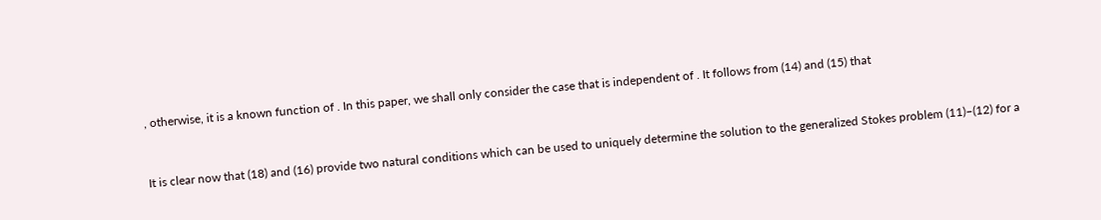, otherwise, it is a known function of . In this paper, we shall only consider the case that is independent of . It follows from (14) and (15) that


It is clear now that (18) and (16) provide two natural conditions which can be used to uniquely determine the solution to the generalized Stokes problem (11)–(12) for a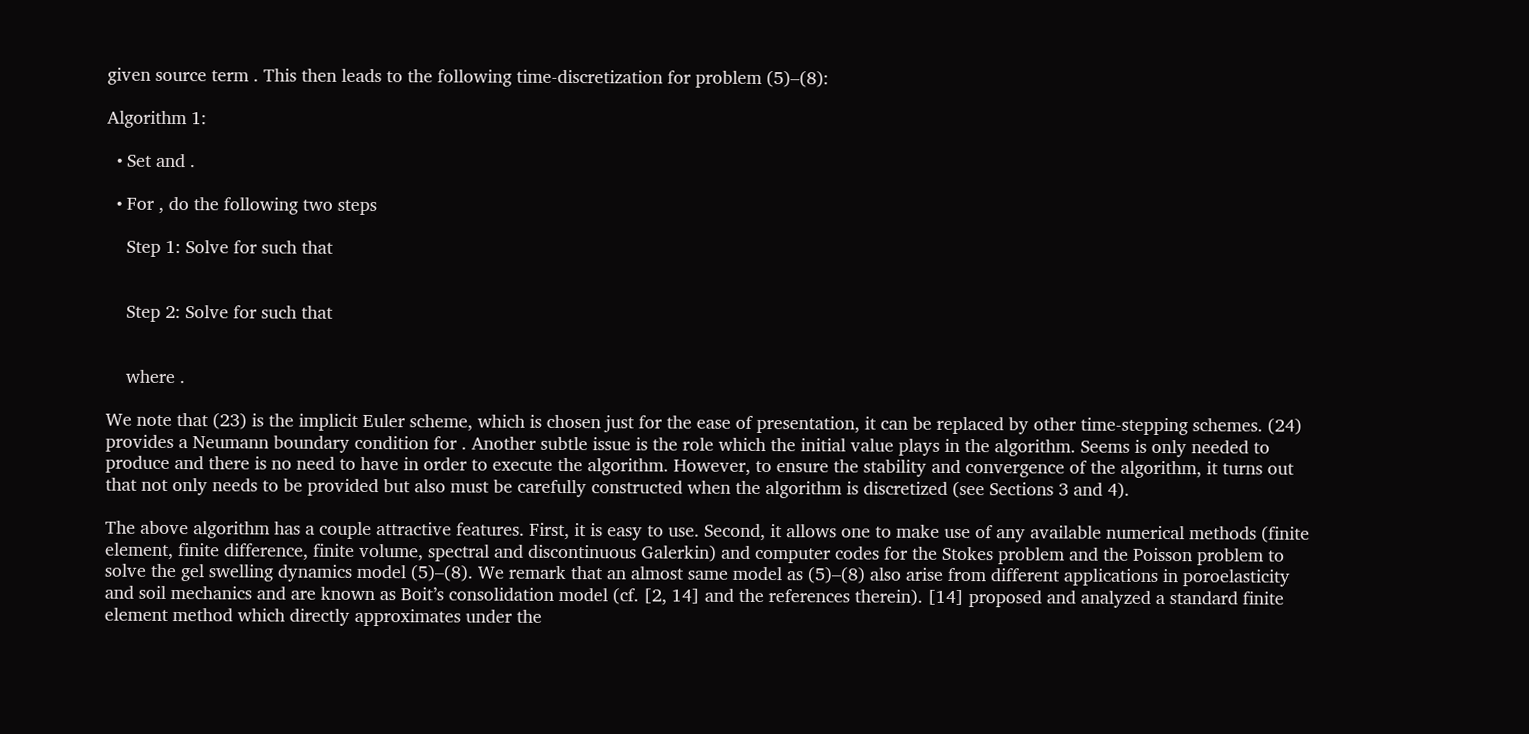given source term . This then leads to the following time-discretization for problem (5)–(8):

Algorithm 1:

  • Set and .

  • For , do the following two steps

    Step 1: Solve for such that


    Step 2: Solve for such that


    where .

We note that (23) is the implicit Euler scheme, which is chosen just for the ease of presentation, it can be replaced by other time-stepping schemes. (24) provides a Neumann boundary condition for . Another subtle issue is the role which the initial value plays in the algorithm. Seems is only needed to produce and there is no need to have in order to execute the algorithm. However, to ensure the stability and convergence of the algorithm, it turns out that not only needs to be provided but also must be carefully constructed when the algorithm is discretized (see Sections 3 and 4).

The above algorithm has a couple attractive features. First, it is easy to use. Second, it allows one to make use of any available numerical methods (finite element, finite difference, finite volume, spectral and discontinuous Galerkin) and computer codes for the Stokes problem and the Poisson problem to solve the gel swelling dynamics model (5)–(8). We remark that an almost same model as (5)–(8) also arise from different applications in poroelasticity and soil mechanics and are known as Boit’s consolidation model (cf. [2, 14] and the references therein). [14] proposed and analyzed a standard finite element method which directly approximates under the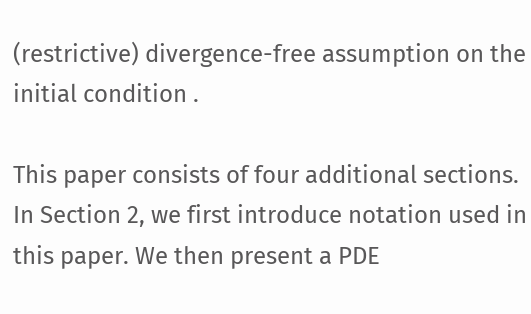(restrictive) divergence-free assumption on the initial condition .

This paper consists of four additional sections. In Section 2, we first introduce notation used in this paper. We then present a PDE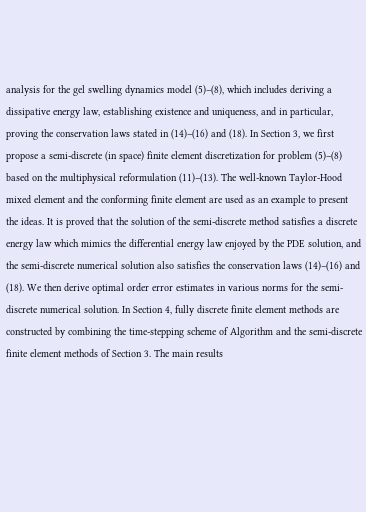analysis for the gel swelling dynamics model (5)–(8), which includes deriving a dissipative energy law, establishing existence and uniqueness, and in particular, proving the conservation laws stated in (14)–(16) and (18). In Section 3, we first propose a semi-discrete (in space) finite element discretization for problem (5)–(8) based on the multiphysical reformulation (11)–(13). The well-known Taylor-Hood mixed element and the conforming finite element are used as an example to present the ideas. It is proved that the solution of the semi-discrete method satisfies a discrete energy law which mimics the differential energy law enjoyed by the PDE solution, and the semi-discrete numerical solution also satisfies the conservation laws (14)–(16) and (18). We then derive optimal order error estimates in various norms for the semi-discrete numerical solution. In Section 4, fully discrete finite element methods are constructed by combining the time-stepping scheme of Algorithm and the semi-discrete finite element methods of Section 3. The main results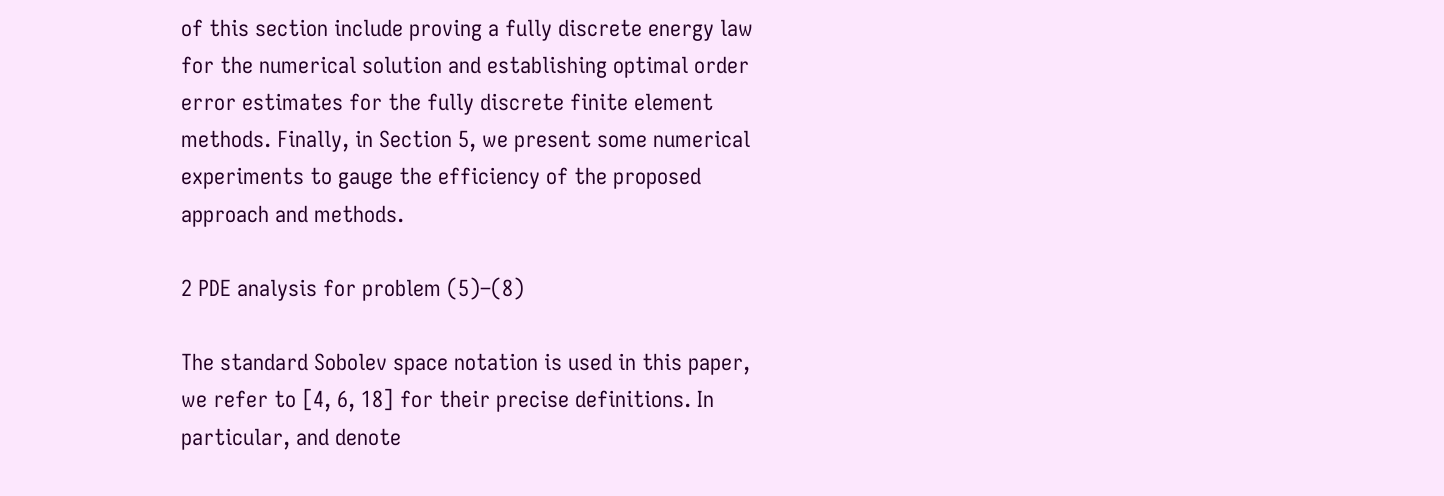of this section include proving a fully discrete energy law for the numerical solution and establishing optimal order error estimates for the fully discrete finite element methods. Finally, in Section 5, we present some numerical experiments to gauge the efficiency of the proposed approach and methods.

2 PDE analysis for problem (5)–(8)

The standard Sobolev space notation is used in this paper, we refer to [4, 6, 18] for their precise definitions. In particular, and denote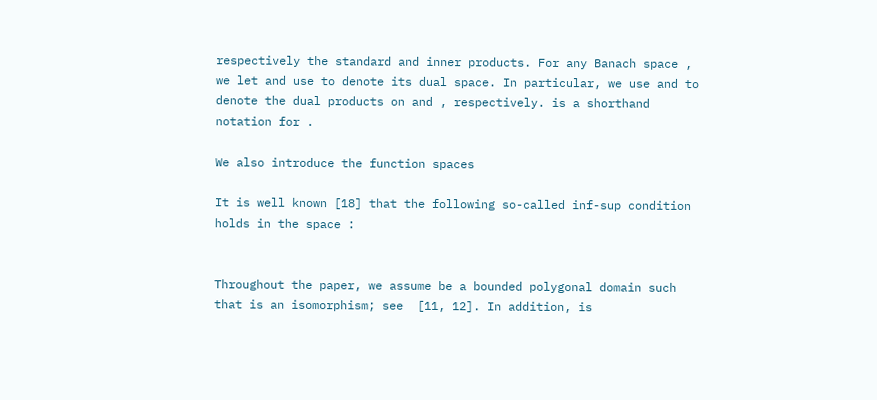respectively the standard and inner products. For any Banach space , we let and use to denote its dual space. In particular, we use and to denote the dual products on and , respectively. is a shorthand notation for .

We also introduce the function spaces

It is well known [18] that the following so-called inf-sup condition holds in the space :


Throughout the paper, we assume be a bounded polygonal domain such that is an isomorphism; see  [11, 12]. In addition, is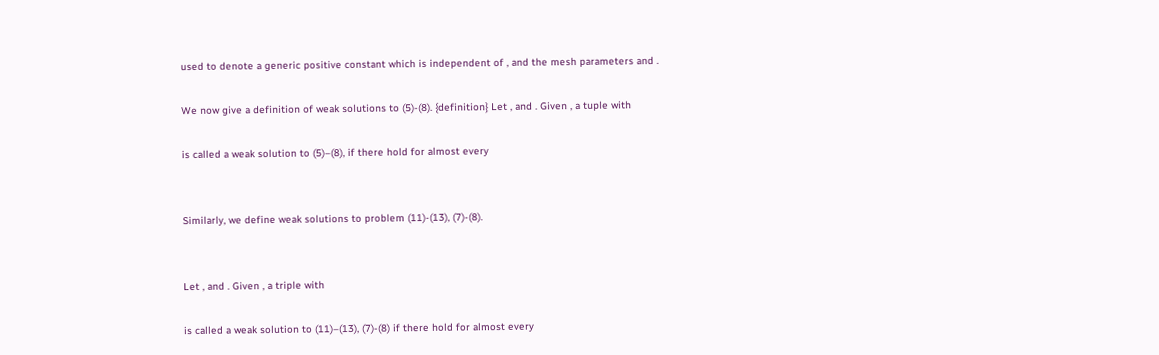used to denote a generic positive constant which is independent of , and the mesh parameters and .

We now give a definition of weak solutions to (5)-(8). {definition} Let , and . Given , a tuple with

is called a weak solution to (5)–(8), if there hold for almost every


Similarly, we define weak solutions to problem (11)-(13), (7)-(8).


Let , and . Given , a triple with

is called a weak solution to (11)–(13), (7)-(8) if there hold for almost every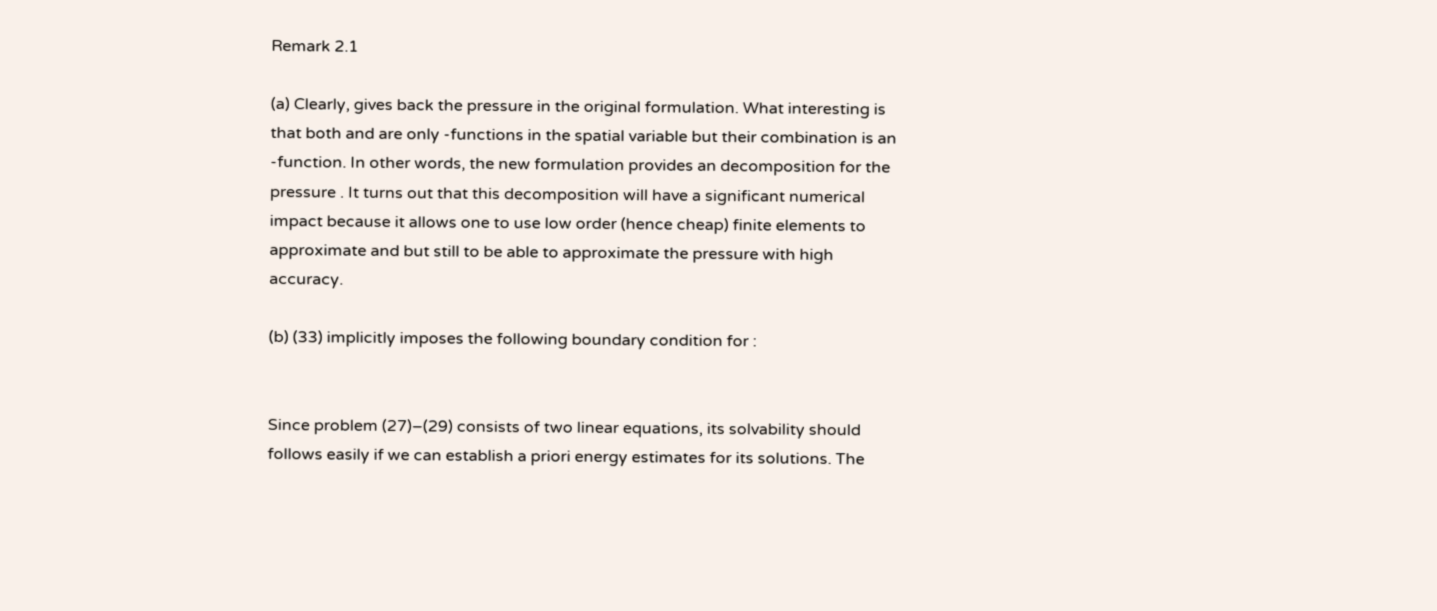Remark 2.1

(a) Clearly, gives back the pressure in the original formulation. What interesting is that both and are only -functions in the spatial variable but their combination is an -function. In other words, the new formulation provides an decomposition for the pressure . It turns out that this decomposition will have a significant numerical impact because it allows one to use low order (hence cheap) finite elements to approximate and but still to be able to approximate the pressure with high accuracy.

(b) (33) implicitly imposes the following boundary condition for :


Since problem (27)–(29) consists of two linear equations, its solvability should follows easily if we can establish a priori energy estimates for its solutions. The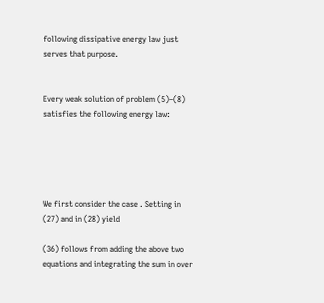following dissipative energy law just serves that purpose.


Every weak solution of problem (5)–(8) satisfies the following energy law:





We first consider the case . Setting in (27) and in (28) yield

(36) follows from adding the above two equations and integrating the sum in over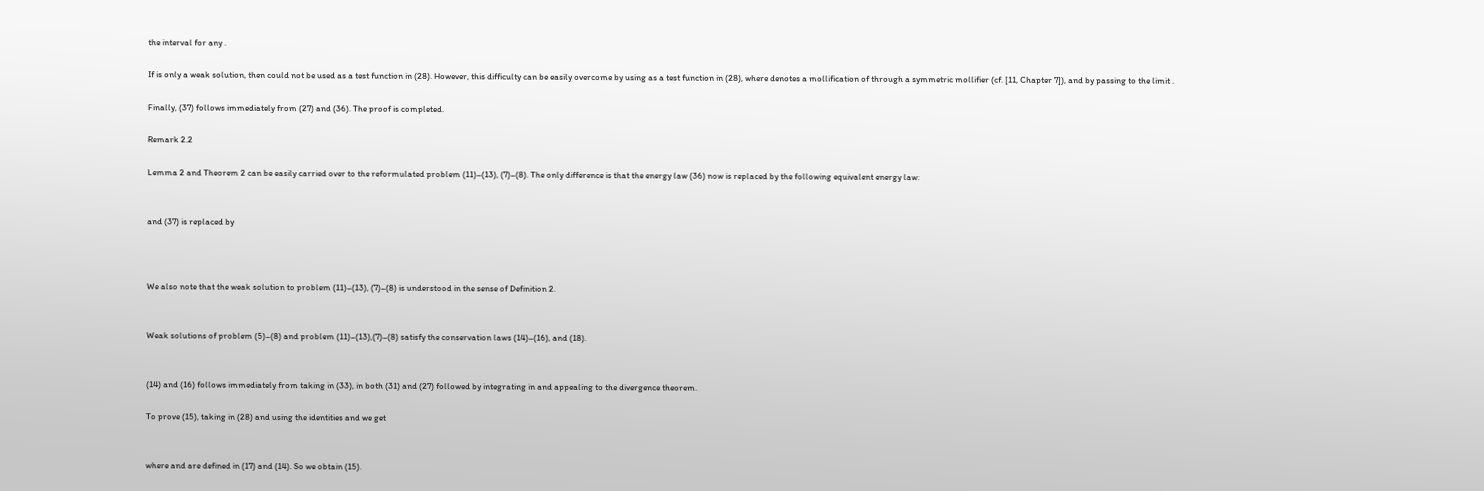the interval for any .

If is only a weak solution, then could not be used as a test function in (28). However, this difficulty can be easily overcome by using as a test function in (28), where denotes a mollification of through a symmetric mollifier (cf. [11, Chapter 7]), and by passing to the limit .

Finally, (37) follows immediately from (27) and (36). The proof is completed.

Remark 2.2

Lemma 2 and Theorem 2 can be easily carried over to the reformulated problem (11)–(13), (7)–(8). The only difference is that the energy law (36) now is replaced by the following equivalent energy law:


and (37) is replaced by



We also note that the weak solution to problem (11)–(13), (7)–(8) is understood in the sense of Definition 2.


Weak solutions of problem (5)–(8) and problem (11)–(13),(7)–(8) satisfy the conservation laws (14)–(16), and (18).


(14) and (16) follows immediately from taking in (33), in both (31) and (27) followed by integrating in and appealing to the divergence theorem.

To prove (15), taking in (28) and using the identities and we get


where and are defined in (17) and (14). So we obtain (15).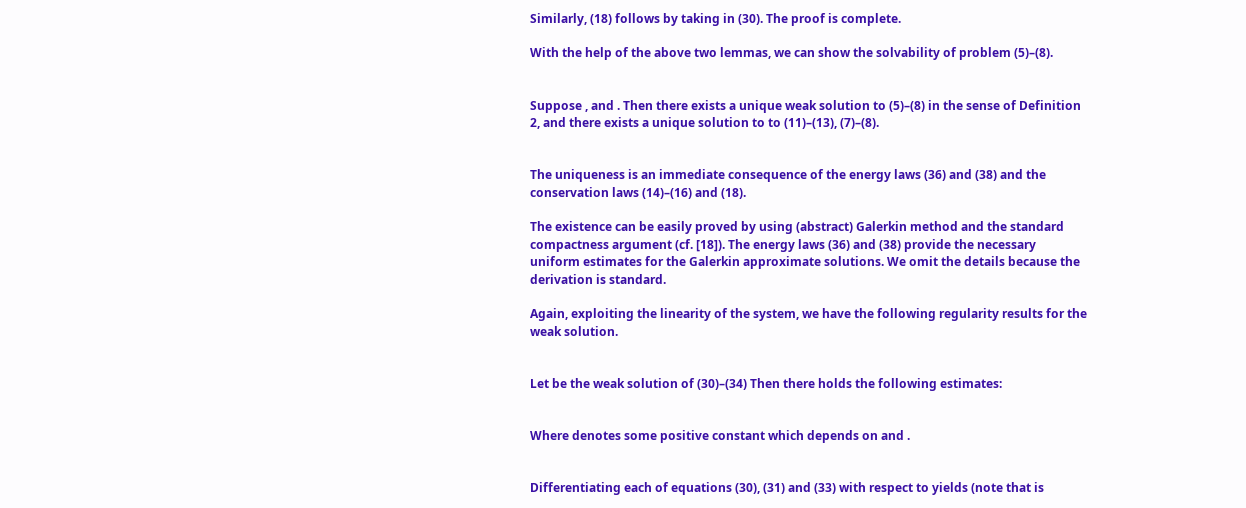Similarly, (18) follows by taking in (30). The proof is complete.

With the help of the above two lemmas, we can show the solvability of problem (5)–(8).


Suppose , and . Then there exists a unique weak solution to (5)–(8) in the sense of Definition 2, and there exists a unique solution to to (11)–(13), (7)–(8).


The uniqueness is an immediate consequence of the energy laws (36) and (38) and the conservation laws (14)–(16) and (18).

The existence can be easily proved by using (abstract) Galerkin method and the standard compactness argument (cf. [18]). The energy laws (36) and (38) provide the necessary uniform estimates for the Galerkin approximate solutions. We omit the details because the derivation is standard.

Again, exploiting the linearity of the system, we have the following regularity results for the weak solution.


Let be the weak solution of (30)–(34) Then there holds the following estimates:


Where denotes some positive constant which depends on and .


Differentiating each of equations (30), (31) and (33) with respect to yields (note that is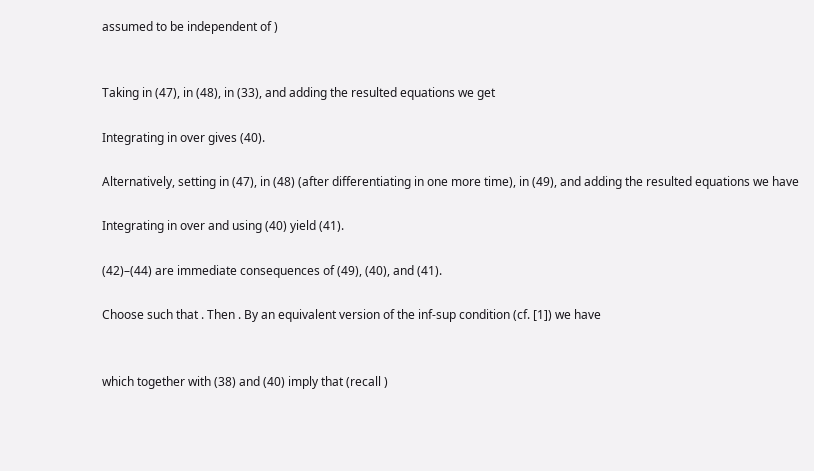assumed to be independent of )


Taking in (47), in (48), in (33), and adding the resulted equations we get

Integrating in over gives (40).

Alternatively, setting in (47), in (48) (after differentiating in one more time), in (49), and adding the resulted equations we have

Integrating in over and using (40) yield (41).

(42)–(44) are immediate consequences of (49), (40), and (41).

Choose such that . Then . By an equivalent version of the inf-sup condition (cf. [1]) we have


which together with (38) and (40) imply that (recall )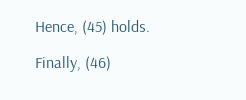Hence, (45) holds.

Finally, (46)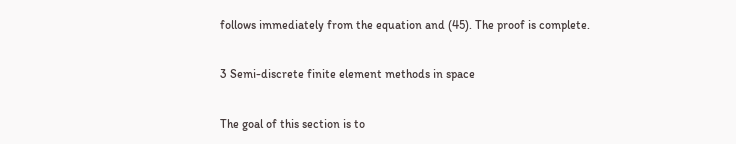follows immediately from the equation and (45). The proof is complete.

3 Semi-discrete finite element methods in space

The goal of this section is to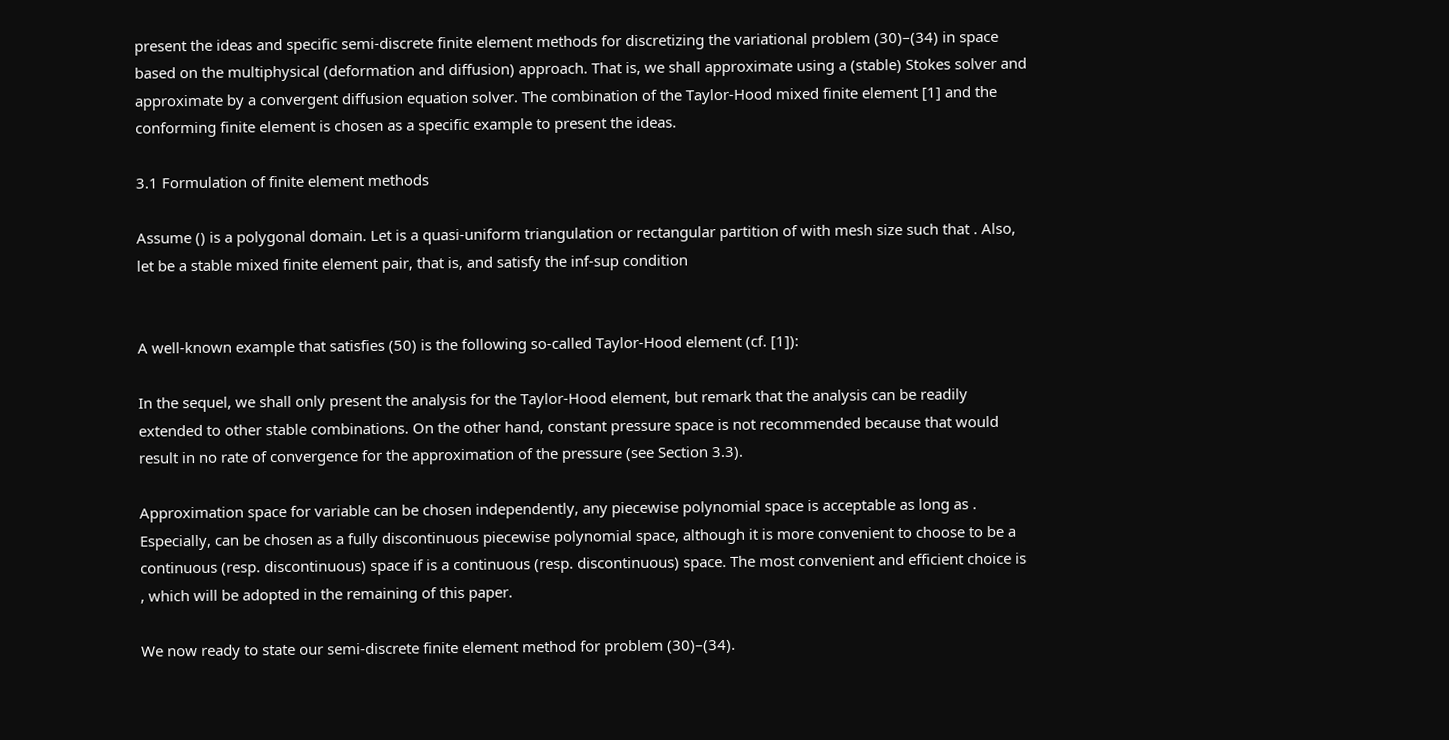present the ideas and specific semi-discrete finite element methods for discretizing the variational problem (30)–(34) in space based on the multiphysical (deformation and diffusion) approach. That is, we shall approximate using a (stable) Stokes solver and approximate by a convergent diffusion equation solver. The combination of the Taylor-Hood mixed finite element [1] and the conforming finite element is chosen as a specific example to present the ideas.

3.1 Formulation of finite element methods

Assume () is a polygonal domain. Let is a quasi-uniform triangulation or rectangular partition of with mesh size such that . Also, let be a stable mixed finite element pair, that is, and satisfy the inf-sup condition


A well-known example that satisfies (50) is the following so-called Taylor-Hood element (cf. [1]):

In the sequel, we shall only present the analysis for the Taylor-Hood element, but remark that the analysis can be readily extended to other stable combinations. On the other hand, constant pressure space is not recommended because that would result in no rate of convergence for the approximation of the pressure (see Section 3.3).

Approximation space for variable can be chosen independently, any piecewise polynomial space is acceptable as long as . Especially, can be chosen as a fully discontinuous piecewise polynomial space, although it is more convenient to choose to be a continuous (resp. discontinuous) space if is a continuous (resp. discontinuous) space. The most convenient and efficient choice is , which will be adopted in the remaining of this paper.

We now ready to state our semi-discrete finite element method for problem (30)–(34).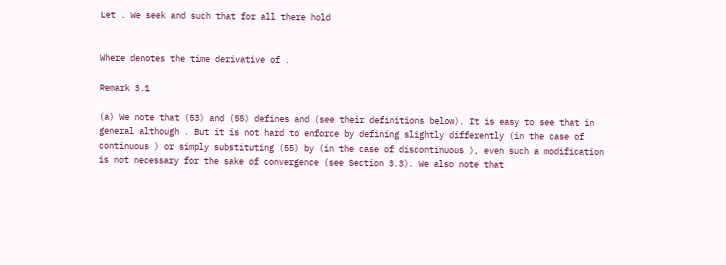Let . We seek and such that for all there hold


Where denotes the time derivative of .

Remark 3.1

(a) We note that (53) and (55) defines and (see their definitions below). It is easy to see that in general although . But it is not hard to enforce by defining slightly differently (in the case of continuous ) or simply substituting (55) by (in the case of discontinuous ), even such a modification is not necessary for the sake of convergence (see Section 3.3). We also note that